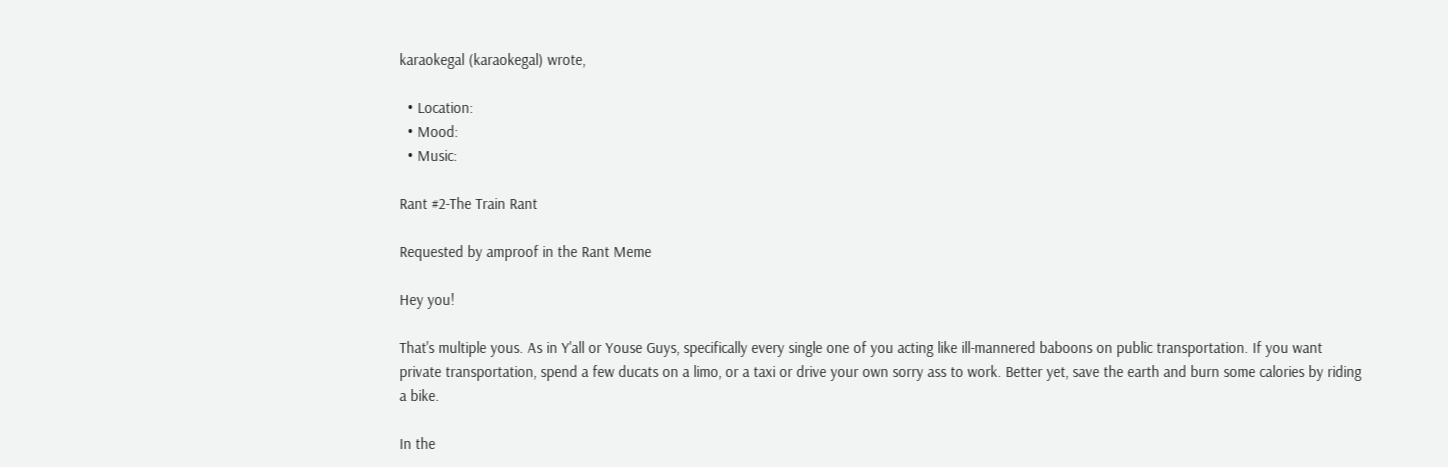karaokegal (karaokegal) wrote,

  • Location:
  • Mood:
  • Music:

Rant #2-The Train Rant

Requested by amproof in the Rant Meme

Hey you!

That's multiple yous. As in Y'all or Youse Guys, specifically every single one of you acting like ill-mannered baboons on public transportation. If you want private transportation, spend a few ducats on a limo, or a taxi or drive your own sorry ass to work. Better yet, save the earth and burn some calories by riding a bike.

In the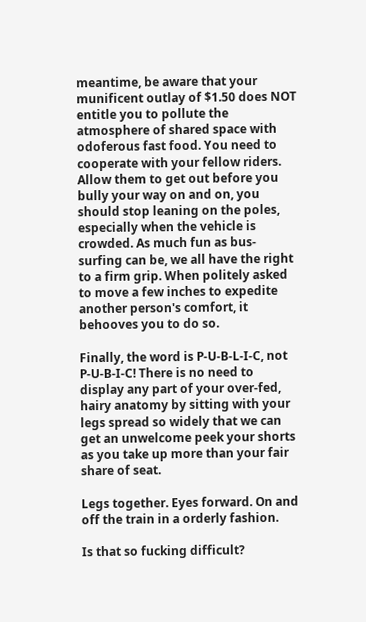meantime, be aware that your munificent outlay of $1.50 does NOT entitle you to pollute the atmosphere of shared space with odoferous fast food. You need to cooperate with your fellow riders. Allow them to get out before you bully your way on and on, you should stop leaning on the poles, especially when the vehicle is crowded. As much fun as bus-surfing can be, we all have the right to a firm grip. When politely asked to move a few inches to expedite another person's comfort, it behooves you to do so.

Finally, the word is P-U-B-L-I-C, not P-U-B-I-C! There is no need to display any part of your over-fed, hairy anatomy by sitting with your legs spread so widely that we can get an unwelcome peek your shorts as you take up more than your fair share of seat.

Legs together. Eyes forward. On and off the train in a orderly fashion.

Is that so fucking difficult?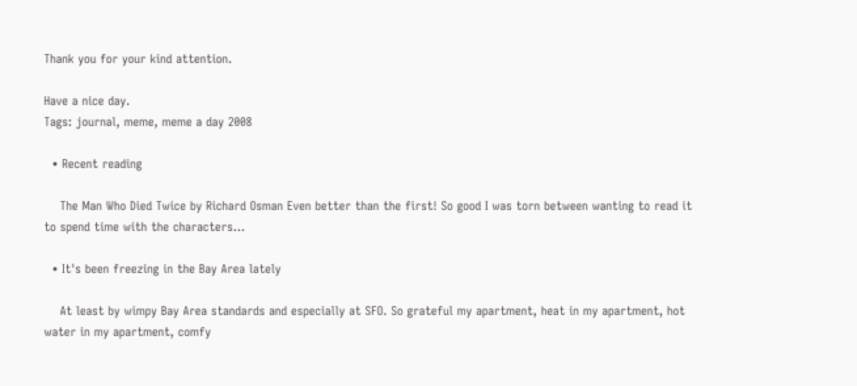Thank you for your kind attention.

Have a nice day.
Tags: journal, meme, meme a day 2008

  • Recent reading

    The Man Who Died Twice by Richard Osman Even better than the first! So good I was torn between wanting to read it to spend time with the characters…

  • It's been freezing in the Bay Area lately

    At least by wimpy Bay Area standards and especially at SFO. So grateful my apartment, heat in my apartment, hot water in my apartment, comfy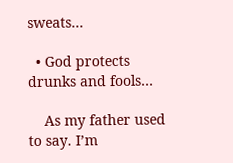sweats…

  • God protects drunks and fools…

    As my father used to say. I’m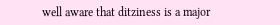well aware that ditziness is a major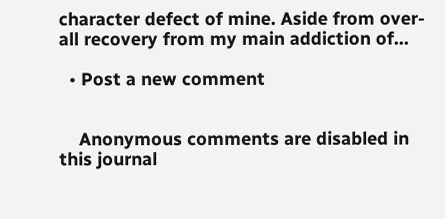character defect of mine. Aside from over-all recovery from my main addiction of…

  • Post a new comment


    Anonymous comments are disabled in this journal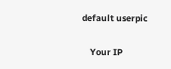default userpic

    Your IP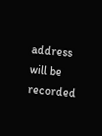address will be recorded